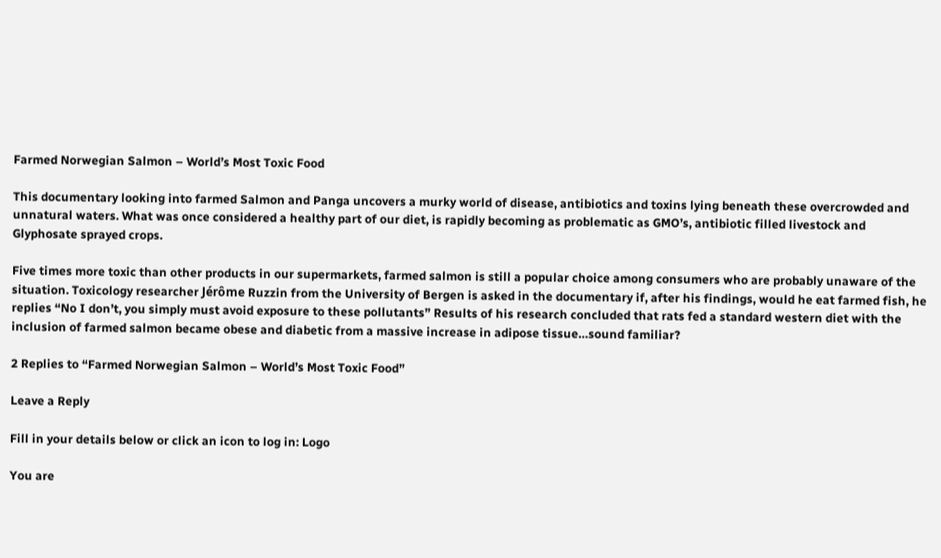Farmed Norwegian Salmon – World’s Most Toxic Food

This documentary looking into farmed Salmon and Panga uncovers a murky world of disease, antibiotics and toxins lying beneath these overcrowded and unnatural waters. What was once considered a healthy part of our diet, is rapidly becoming as problematic as GMO’s, antibiotic filled livestock and Glyphosate sprayed crops.

Five times more toxic than other products in our supermarkets, farmed salmon is still a popular choice among consumers who are probably unaware of the situation. Toxicology researcher Jérôme Ruzzin from the University of Bergen is asked in the documentary if, after his findings, would he eat farmed fish, he replies “No I don’t, you simply must avoid exposure to these pollutants” Results of his research concluded that rats fed a standard western diet with the inclusion of farmed salmon became obese and diabetic from a massive increase in adipose tissue…sound familiar?

2 Replies to “Farmed Norwegian Salmon – World’s Most Toxic Food”

Leave a Reply

Fill in your details below or click an icon to log in: Logo

You are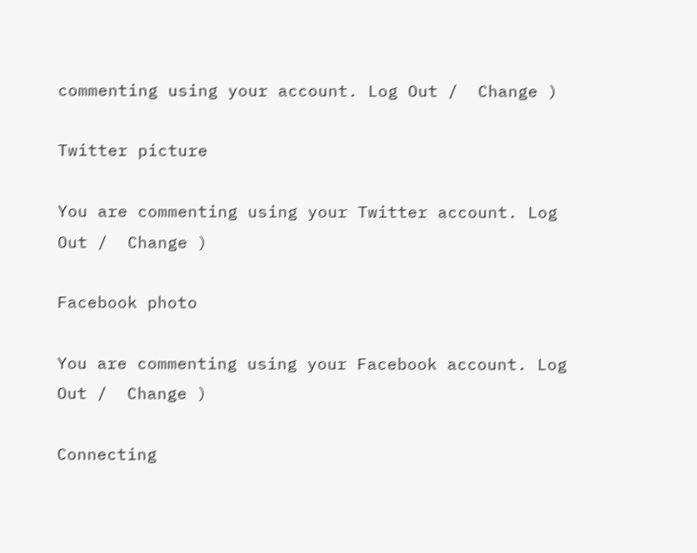commenting using your account. Log Out /  Change )

Twitter picture

You are commenting using your Twitter account. Log Out /  Change )

Facebook photo

You are commenting using your Facebook account. Log Out /  Change )

Connecting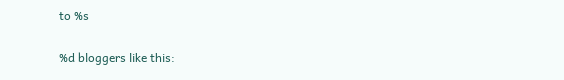to %s

%d bloggers like this: